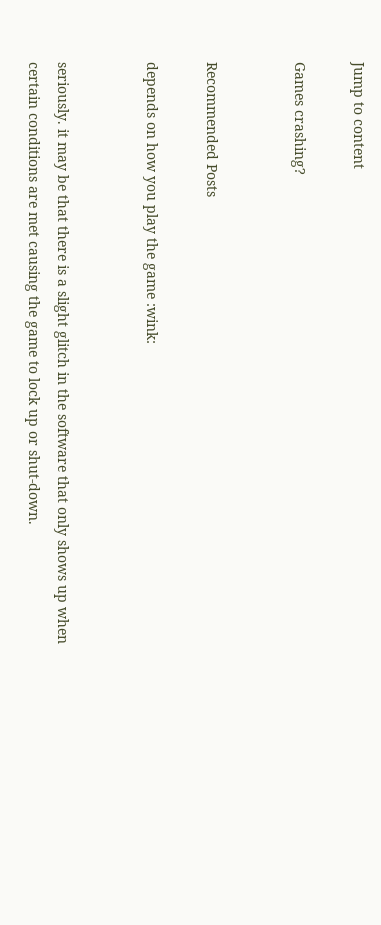Jump to content

Games crashing?


Recommended Posts

depends on how you play the game :wink:


seriously. it may be that there is a slight glitch in the software that only shows up when certain conditions are met causing the game to lock up or shut-down.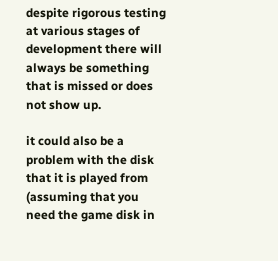despite rigorous testing at various stages of development there will always be something that is missed or does not show up.

it could also be a problem with the disk that it is played from (assuming that you need the game disk in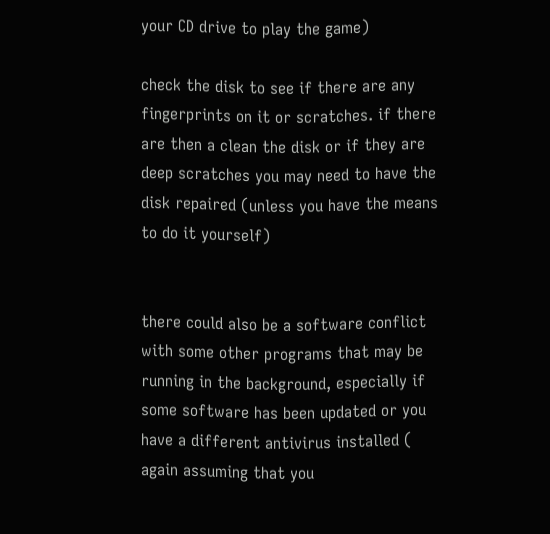your CD drive to play the game)

check the disk to see if there are any fingerprints on it or scratches. if there are then a clean the disk or if they are deep scratches you may need to have the disk repaired (unless you have the means to do it yourself)


there could also be a software conflict with some other programs that may be running in the background, especially if some software has been updated or you have a different antivirus installed ( again assuming that you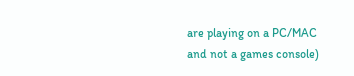are playing on a PC/MAC and not a games console)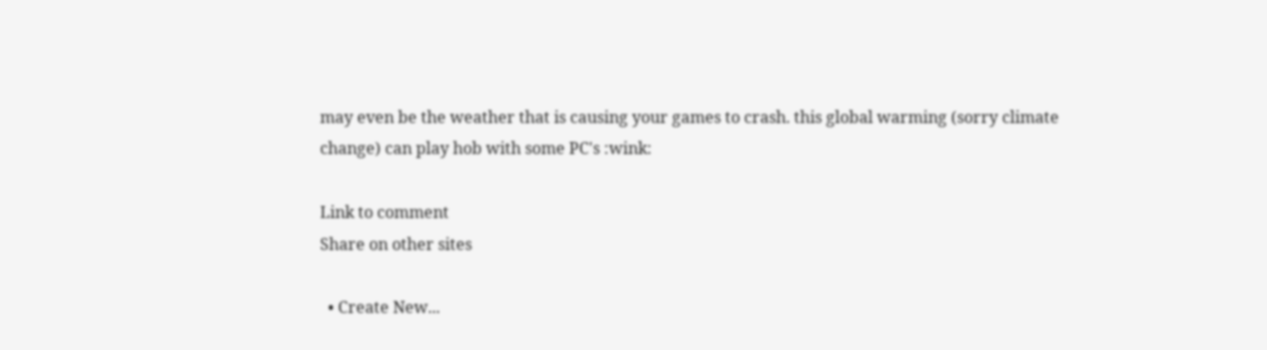may even be the weather that is causing your games to crash. this global warming (sorry climate change) can play hob with some PC's :wink:

Link to comment
Share on other sites

  • Create New...